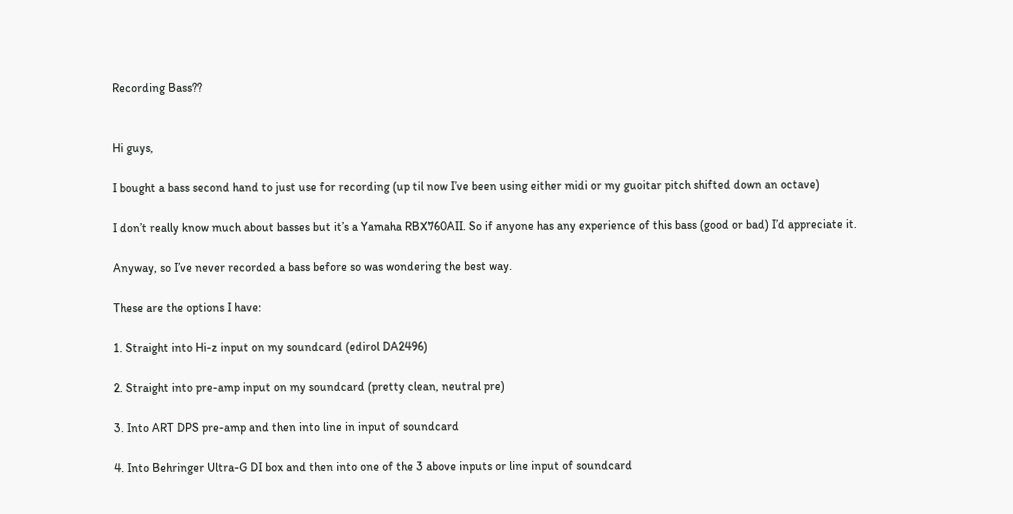Recording Bass??


Hi guys,

I bought a bass second hand to just use for recording (up til now I’ve been using either midi or my guoitar pitch shifted down an octave)

I don’t really know much about basses but it’s a Yamaha RBX760AII. So if anyone has any experience of this bass (good or bad) I’d appreciate it.

Anyway, so I’ve never recorded a bass before so was wondering the best way.

These are the options I have:

1. Straight into Hi-z input on my soundcard (edirol DA2496)

2. Straight into pre-amp input on my soundcard (pretty clean, neutral pre)

3. Into ART DPS pre-amp and then into line in input of soundcard

4. Into Behringer Ultra-G DI box and then into one of the 3 above inputs or line input of soundcard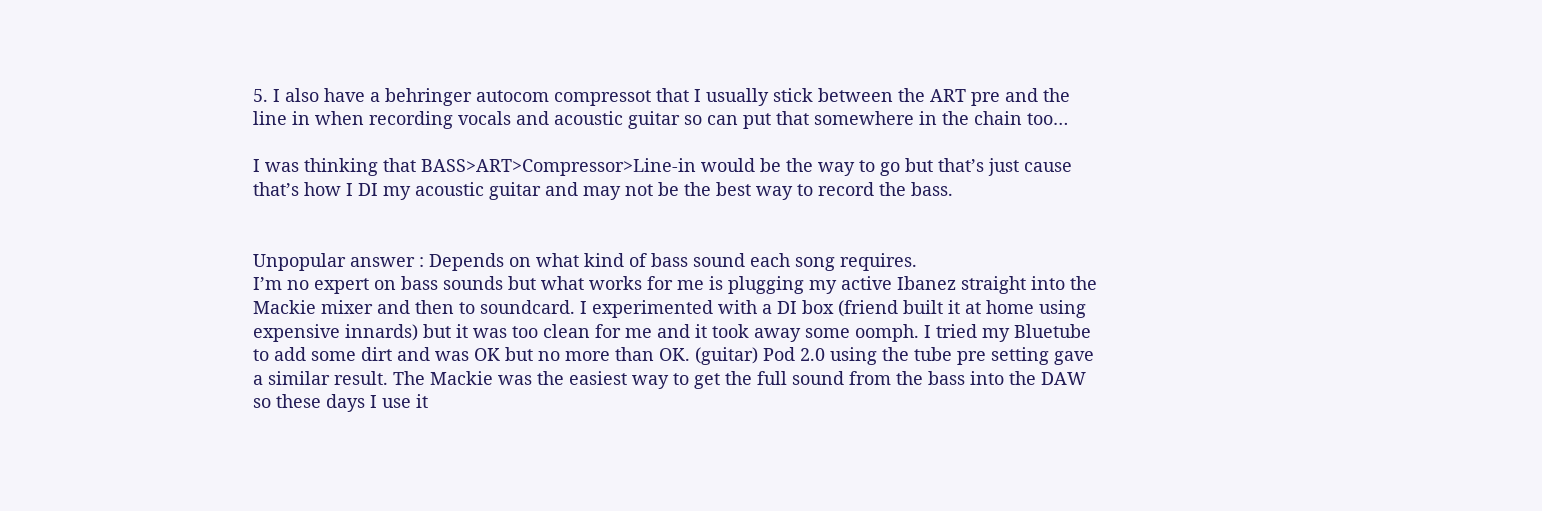5. I also have a behringer autocom compressot that I usually stick between the ART pre and the line in when recording vocals and acoustic guitar so can put that somewhere in the chain too…

I was thinking that BASS>ART>Compressor>Line-in would be the way to go but that’s just cause that’s how I DI my acoustic guitar and may not be the best way to record the bass.


Unpopular answer : Depends on what kind of bass sound each song requires.
I’m no expert on bass sounds but what works for me is plugging my active Ibanez straight into the Mackie mixer and then to soundcard. I experimented with a DI box (friend built it at home using expensive innards) but it was too clean for me and it took away some oomph. I tried my Bluetube to add some dirt and was OK but no more than OK. (guitar) Pod 2.0 using the tube pre setting gave a similar result. The Mackie was the easiest way to get the full sound from the bass into the DAW so these days I use it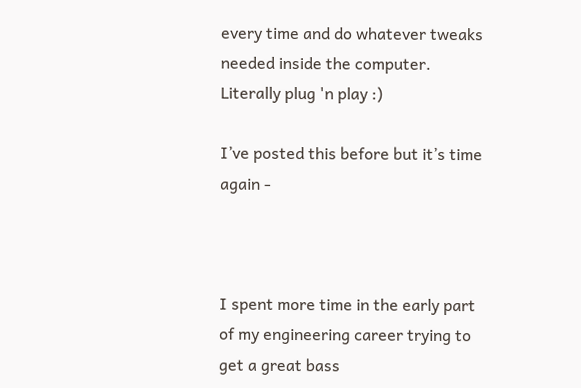every time and do whatever tweaks needed inside the computer. Literally plug 'n play :)

I’ve posted this before but it’s time again -



I spent more time in the early part of my engineering career trying to get a great bass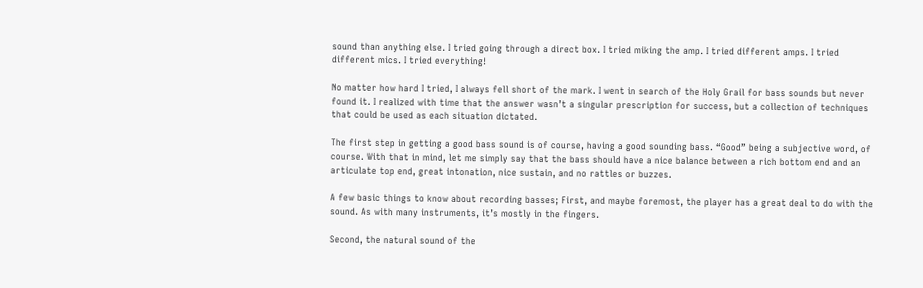sound than anything else. I tried going through a direct box. I tried miking the amp. I tried different amps. I tried different mics. I tried everything!

No matter how hard I tried, I always fell short of the mark. I went in search of the Holy Grail for bass sounds but never found it. I realized with time that the answer wasn’t a singular prescription for success, but a collection of techniques that could be used as each situation dictated.

The first step in getting a good bass sound is of course, having a good sounding bass. “Good” being a subjective word, of course. With that in mind, let me simply say that the bass should have a nice balance between a rich bottom end and an articulate top end, great intonation, nice sustain, and no rattles or buzzes.

A few basic things to know about recording basses; First, and maybe foremost, the player has a great deal to do with the sound. As with many instruments, it’s mostly in the fingers.

Second, the natural sound of the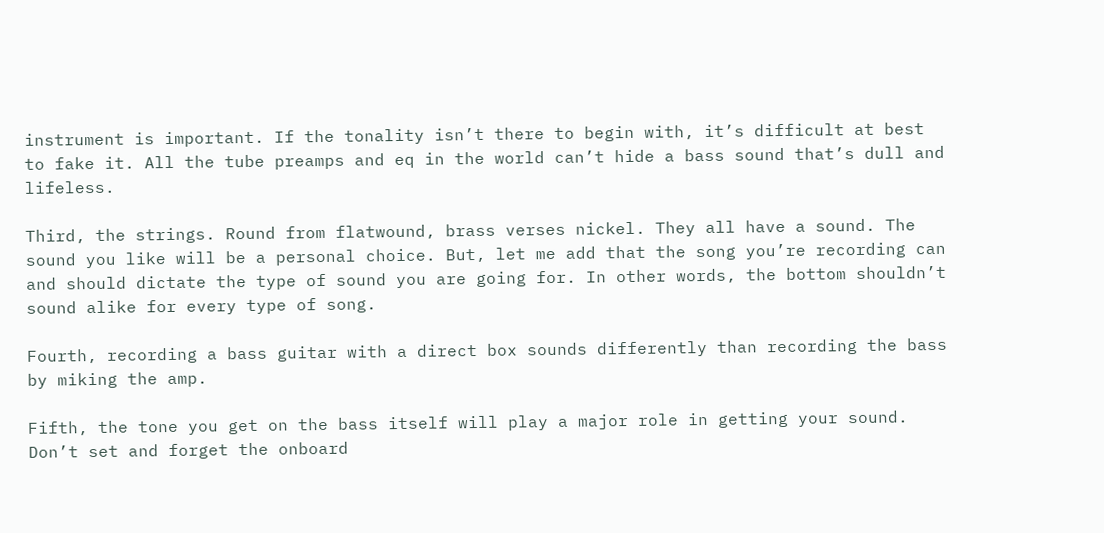instrument is important. If the tonality isn’t there to begin with, it’s difficult at best to fake it. All the tube preamps and eq in the world can’t hide a bass sound that’s dull and lifeless.

Third, the strings. Round from flatwound, brass verses nickel. They all have a sound. The sound you like will be a personal choice. But, let me add that the song you’re recording can and should dictate the type of sound you are going for. In other words, the bottom shouldn’t sound alike for every type of song.

Fourth, recording a bass guitar with a direct box sounds differently than recording the bass by miking the amp.

Fifth, the tone you get on the bass itself will play a major role in getting your sound. Don’t set and forget the onboard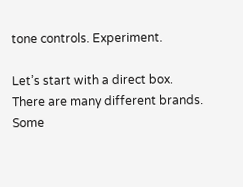tone controls. Experiment.

Let’s start with a direct box. There are many different brands. Some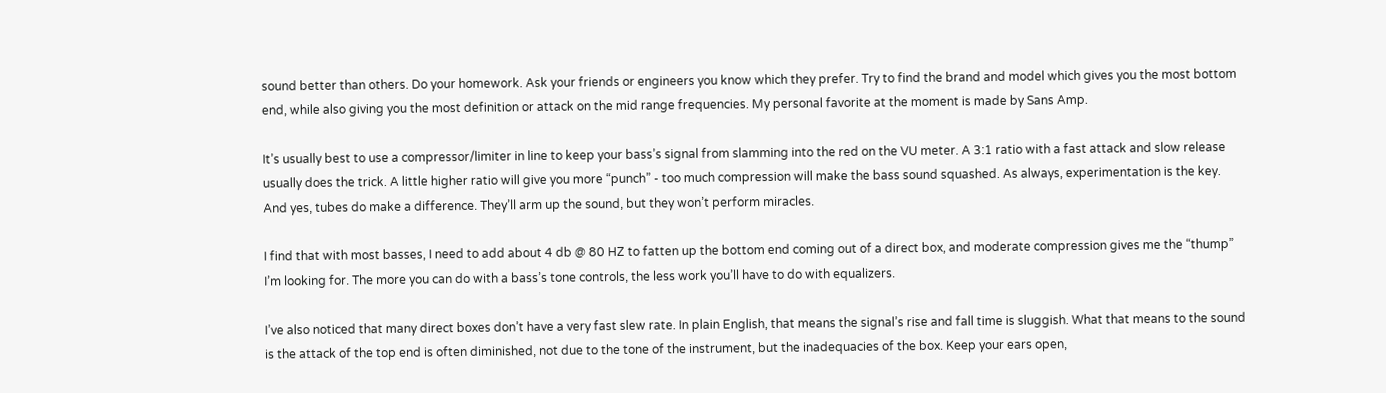sound better than others. Do your homework. Ask your friends or engineers you know which they prefer. Try to find the brand and model which gives you the most bottom end, while also giving you the most definition or attack on the mid range frequencies. My personal favorite at the moment is made by Sans Amp.

It’s usually best to use a compressor/limiter in line to keep your bass’s signal from slamming into the red on the VU meter. A 3:1 ratio with a fast attack and slow release usually does the trick. A little higher ratio will give you more “punch” - too much compression will make the bass sound squashed. As always, experimentation is the key. And yes, tubes do make a difference. They’ll arm up the sound, but they won’t perform miracles.

I find that with most basses, I need to add about 4 db @ 80 HZ to fatten up the bottom end coming out of a direct box, and moderate compression gives me the “thump” I’m looking for. The more you can do with a bass’s tone controls, the less work you’ll have to do with equalizers.

I’ve also noticed that many direct boxes don’t have a very fast slew rate. In plain English, that means the signal’s rise and fall time is sluggish. What that means to the sound is the attack of the top end is often diminished, not due to the tone of the instrument, but the inadequacies of the box. Keep your ears open,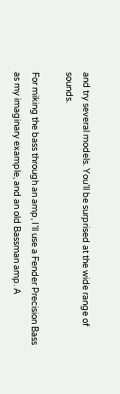and try several models. You’ll be surprised at the wide range of sounds.

For miking the bass through an amp, I’ll use a Fender Precision Bass as my imaginary example, and an old Bassman amp. A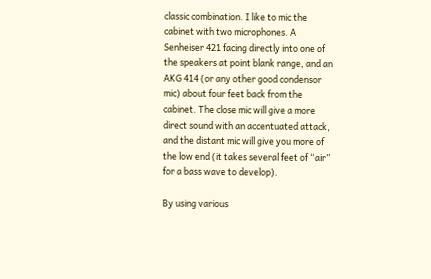classic combination. I like to mic the cabinet with two microphones. A Senheiser 421 facing directly into one of the speakers at point blank range, and an AKG 414 (or any other good condensor mic) about four feet back from the cabinet. The close mic will give a more direct sound with an accentuated attack, and the distant mic will give you more of the low end (it takes several feet of “air” for a bass wave to develop).

By using various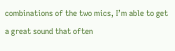combinations of the two mics, I’m able to get a great sound that often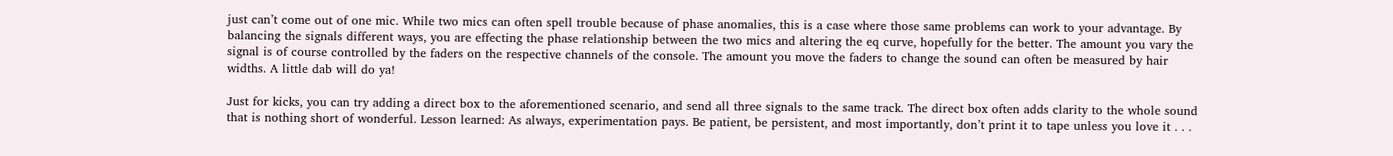just can’t come out of one mic. While two mics can often spell trouble because of phase anomalies, this is a case where those same problems can work to your advantage. By balancing the signals different ways, you are effecting the phase relationship between the two mics and altering the eq curve, hopefully for the better. The amount you vary the signal is of course controlled by the faders on the respective channels of the console. The amount you move the faders to change the sound can often be measured by hair widths. A little dab will do ya!

Just for kicks, you can try adding a direct box to the aforementioned scenario, and send all three signals to the same track. The direct box often adds clarity to the whole sound that is nothing short of wonderful. Lesson learned: As always, experimentation pays. Be patient, be persistent, and most importantly, don’t print it to tape unless you love it . . .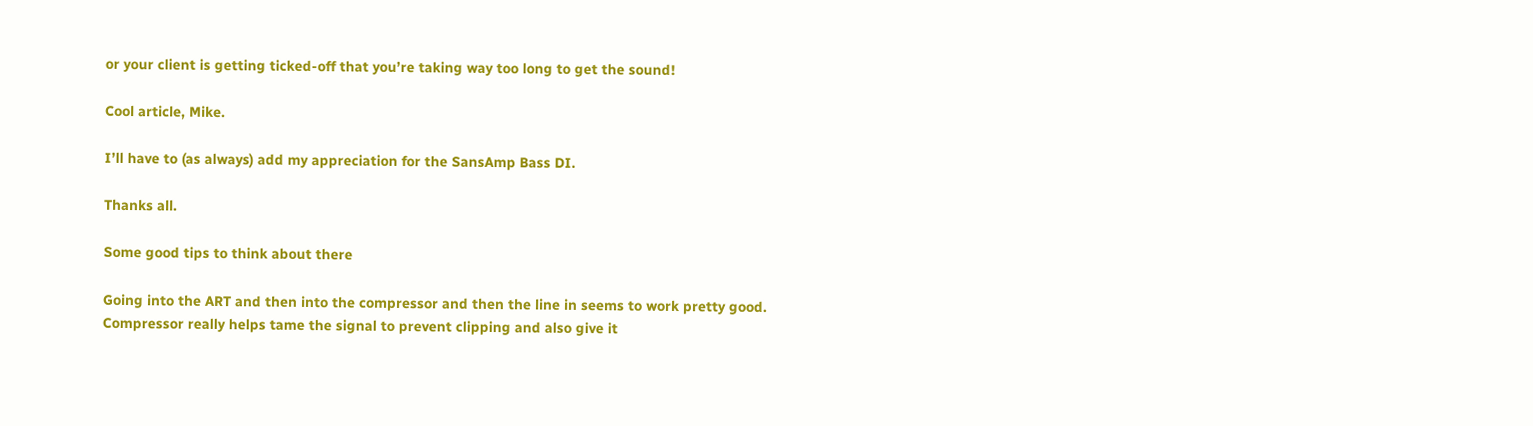or your client is getting ticked-off that you’re taking way too long to get the sound!

Cool article, Mike.

I’ll have to (as always) add my appreciation for the SansAmp Bass DI.

Thanks all.

Some good tips to think about there

Going into the ART and then into the compressor and then the line in seems to work pretty good.
Compressor really helps tame the signal to prevent clipping and also give it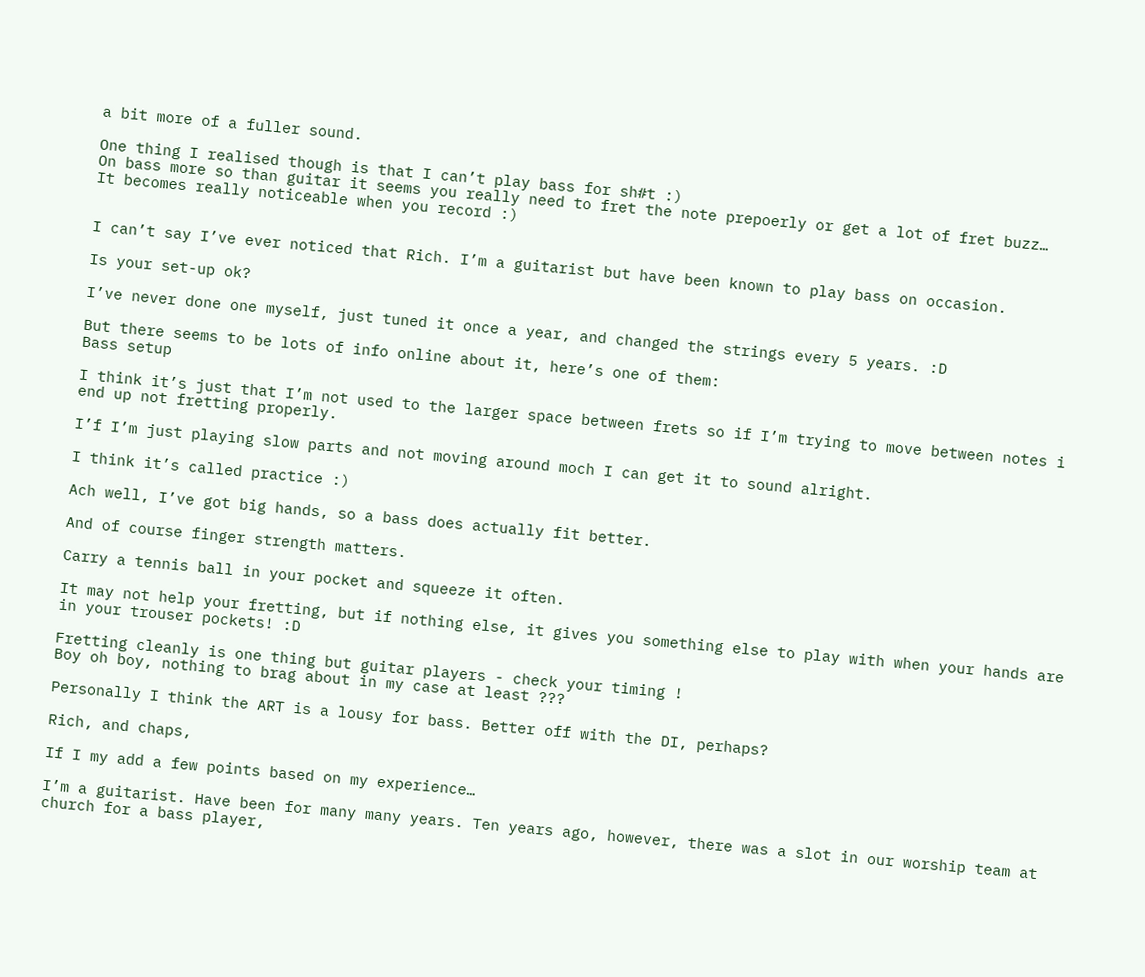a bit more of a fuller sound.

One thing I realised though is that I can’t play bass for sh#t :)
On bass more so than guitar it seems you really need to fret the note prepoerly or get a lot of fret buzz…
It becomes really noticeable when you record :)


I can’t say I’ve ever noticed that Rich. I’m a guitarist but have been known to play bass on occasion.

Is your set-up ok?

I’ve never done one myself, just tuned it once a year, and changed the strings every 5 years. :D

But there seems to be lots of info online about it, here’s one of them:
Bass setup

I think it’s just that I’m not used to the larger space between frets so if I’m trying to move between notes i end up not fretting properly.

I’f I’m just playing slow parts and not moving around moch I can get it to sound alright.

I think it’s called practice :)

Ach well, I’ve got big hands, so a bass does actually fit better.

And of course finger strength matters.

Carry a tennis ball in your pocket and squeeze it often.

It may not help your fretting, but if nothing else, it gives you something else to play with when your hands are in your trouser pockets! :D

Fretting cleanly is one thing but guitar players - check your timing !
Boy oh boy, nothing to brag about in my case at least ???

Personally I think the ART is a lousy for bass. Better off with the DI, perhaps?

Rich, and chaps,

If I my add a few points based on my experience…

I’m a guitarist. Have been for many many years. Ten years ago, however, there was a slot in our worship team at church for a bass player,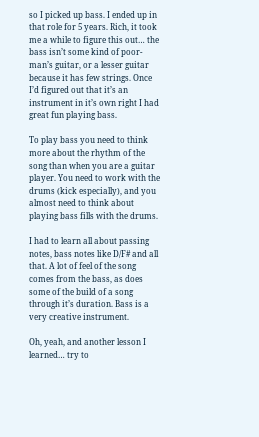so I picked up bass. I ended up in that role for 5 years. Rich, it took me a while to figure this out… the bass isn’t some kind of poor-man’s guitar, or a lesser guitar because it has few strings. Once I’d figured out that it’s an instrument in it’s own right I had great fun playing bass.

To play bass you need to think more about the rhythm of the song than when you are a guitar player. You need to work with the drums (kick especially), and you almost need to think about playing bass fills with the drums.

I had to learn all about passing notes, bass notes like D/F# and all that. A lot of feel of the song comes from the bass, as does some of the build of a song through it’s duration. Bass is a very creative instrument.

Oh, yeah, and another lesson I learned… try to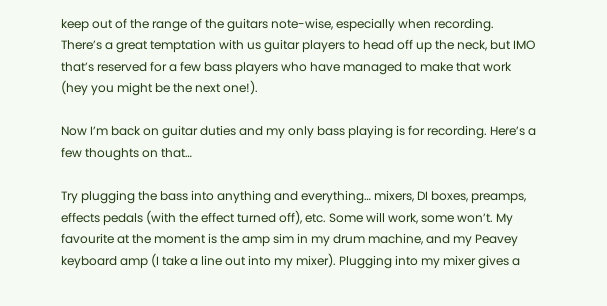keep out of the range of the guitars note-wise, especially when recording. There’s a great temptation with us guitar players to head off up the neck, but IMO that’s reserved for a few bass players who have managed to make that work (hey you might be the next one!).

Now I’m back on guitar duties and my only bass playing is for recording. Here’s a few thoughts on that…

Try plugging the bass into anything and everything… mixers, DI boxes, preamps, effects pedals (with the effect turned off), etc. Some will work, some won’t. My favourite at the moment is the amp sim in my drum machine, and my Peavey keyboard amp (I take a line out into my mixer). Plugging into my mixer gives a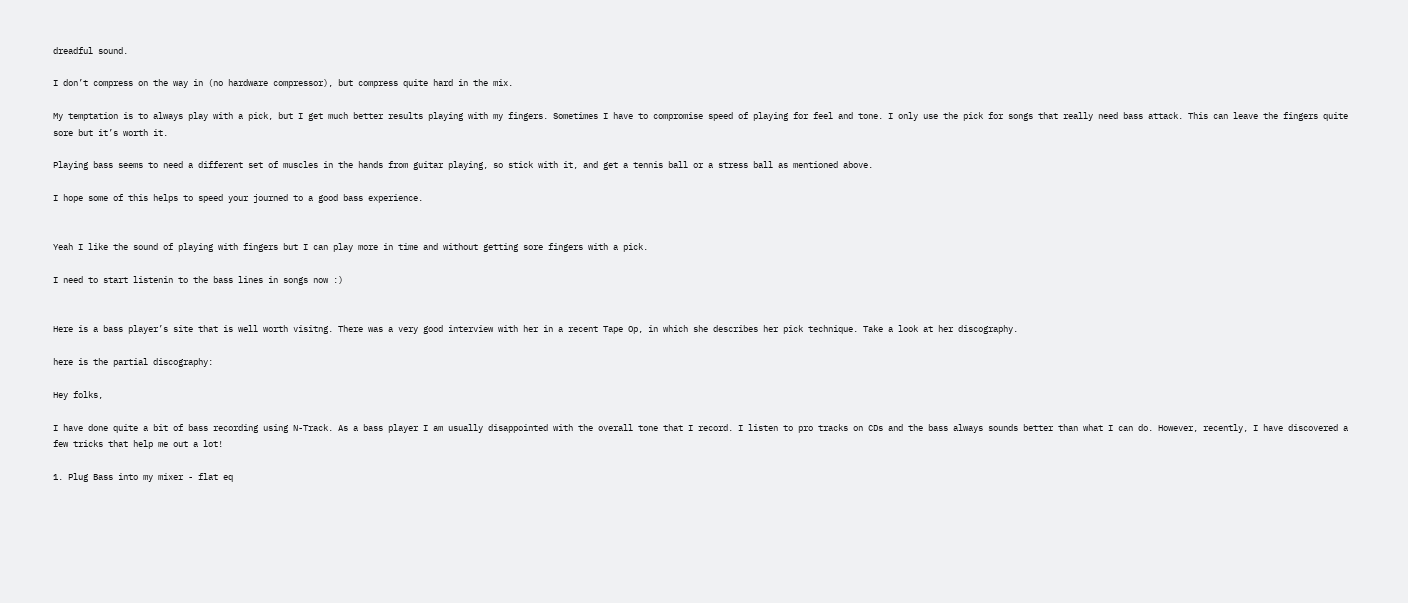dreadful sound.

I don’t compress on the way in (no hardware compressor), but compress quite hard in the mix.

My temptation is to always play with a pick, but I get much better results playing with my fingers. Sometimes I have to compromise speed of playing for feel and tone. I only use the pick for songs that really need bass attack. This can leave the fingers quite sore but it’s worth it.

Playing bass seems to need a different set of muscles in the hands from guitar playing, so stick with it, and get a tennis ball or a stress ball as mentioned above.

I hope some of this helps to speed your journed to a good bass experience.


Yeah I like the sound of playing with fingers but I can play more in time and without getting sore fingers with a pick.

I need to start listenin to the bass lines in songs now :)


Here is a bass player’s site that is well worth visitng. There was a very good interview with her in a recent Tape Op, in which she describes her pick technique. Take a look at her discography.

here is the partial discography:

Hey folks,

I have done quite a bit of bass recording using N-Track. As a bass player I am usually disappointed with the overall tone that I record. I listen to pro tracks on CDs and the bass always sounds better than what I can do. However, recently, I have discovered a few tricks that help me out a lot!

1. Plug Bass into my mixer - flat eq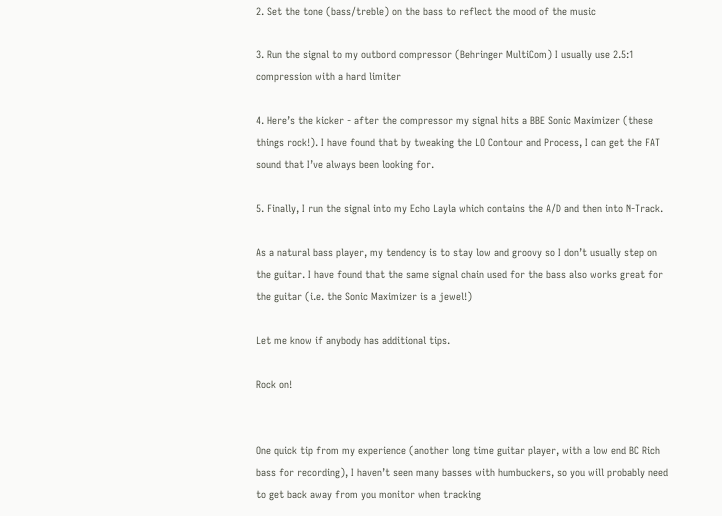2. Set the tone (bass/treble) on the bass to reflect the mood of the music

3. Run the signal to my outbord compressor (Behringer MultiCom) I usually use 2.5:1 compression with a hard limiter

4. Here’s the kicker - after the compressor my signal hits a BBE Sonic Maximizer (these things rock!). I have found that by tweaking the LO Contour and Process, I can get the FAT sound that I’ve always been looking for.

5. Finally, I run the signal into my Echo Layla which contains the A/D and then into N-Track.

As a natural bass player, my tendency is to stay low and groovy so I don’t usually step on the guitar. I have found that the same signal chain used for the bass also works great for the guitar (i.e. the Sonic Maximizer is a jewel!)

Let me know if anybody has additional tips.

Rock on!


One quick tip from my experience (another long time guitar player, with a low end BC Rich bass for recording), I haven’t seen many basses with humbuckers, so you will probably need to get back away from you monitor when tracking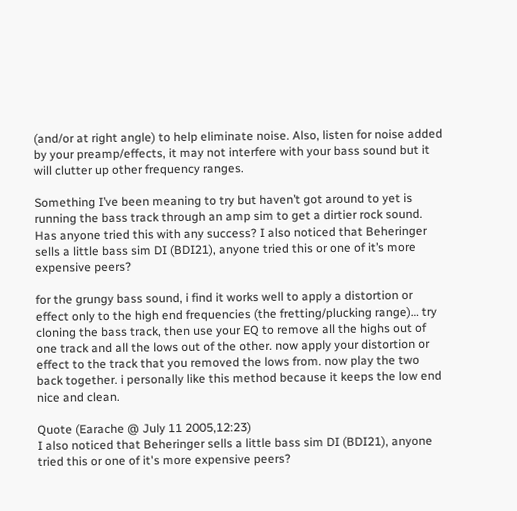(and/or at right angle) to help eliminate noise. Also, listen for noise added by your preamp/effects, it may not interfere with your bass sound but it will clutter up other frequency ranges.

Something I’ve been meaning to try but haven’t got around to yet is running the bass track through an amp sim to get a dirtier rock sound. Has anyone tried this with any success? I also noticed that Beheringer sells a little bass sim DI (BDI21), anyone tried this or one of it’s more expensive peers?

for the grungy bass sound, i find it works well to apply a distortion or effect only to the high end frequencies (the fretting/plucking range)… try cloning the bass track, then use your EQ to remove all the highs out of one track and all the lows out of the other. now apply your distortion or effect to the track that you removed the lows from. now play the two back together. i personally like this method because it keeps the low end nice and clean.

Quote (Earache @ July 11 2005,12:23)
I also noticed that Beheringer sells a little bass sim DI (BDI21), anyone tried this or one of it's more expensive peers?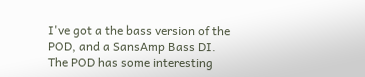I've got a the bass version of the POD, and a SansAmp Bass DI.
The POD has some interesting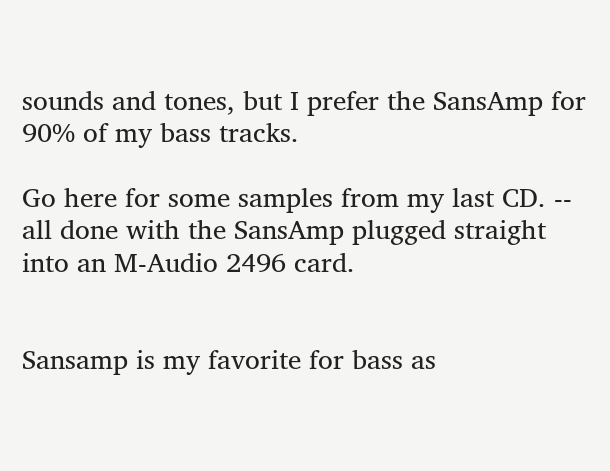sounds and tones, but I prefer the SansAmp for 90% of my bass tracks.

Go here for some samples from my last CD. -- all done with the SansAmp plugged straight into an M-Audio 2496 card.


Sansamp is my favorite for bass as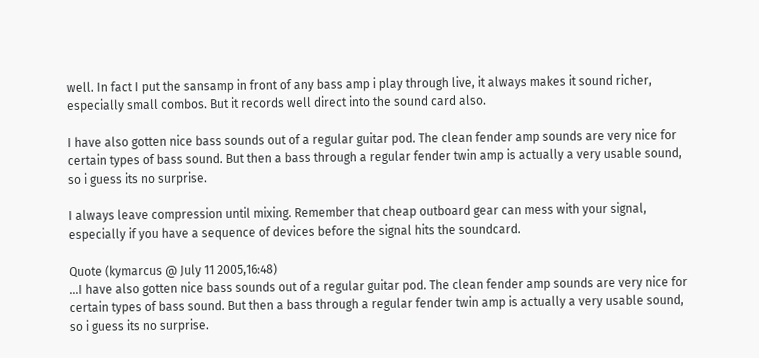well. In fact I put the sansamp in front of any bass amp i play through live, it always makes it sound richer, especially small combos. But it records well direct into the sound card also.

I have also gotten nice bass sounds out of a regular guitar pod. The clean fender amp sounds are very nice for certain types of bass sound. But then a bass through a regular fender twin amp is actually a very usable sound, so i guess its no surprise.

I always leave compression until mixing. Remember that cheap outboard gear can mess with your signal, especially if you have a sequence of devices before the signal hits the soundcard.

Quote (kymarcus @ July 11 2005,16:48)
…I have also gotten nice bass sounds out of a regular guitar pod. The clean fender amp sounds are very nice for certain types of bass sound. But then a bass through a regular fender twin amp is actually a very usable sound, so i guess its no surprise.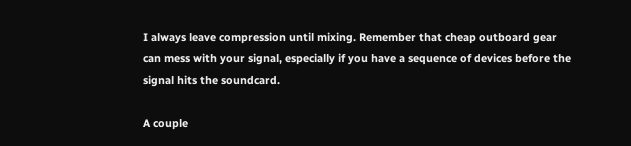I always leave compression until mixing. Remember that cheap outboard gear can mess with your signal, especially if you have a sequence of devices before the signal hits the soundcard.

A couple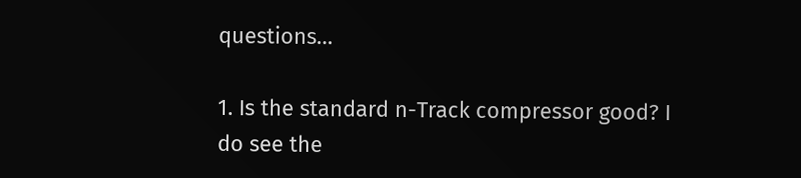questions…

1. Is the standard n-Track compressor good? I do see the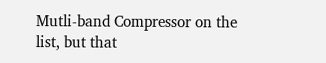Mutli-band Compressor on the list, but that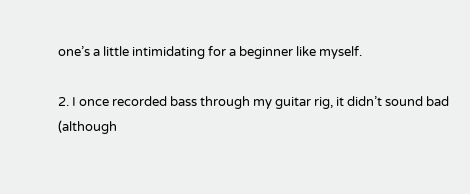one’s a little intimidating for a beginner like myself.

2. I once recorded bass through my guitar rig, it didn’t sound bad (although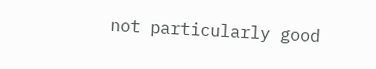not particularly good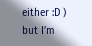either :D ) but I’m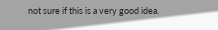not sure if this is a very good idea.